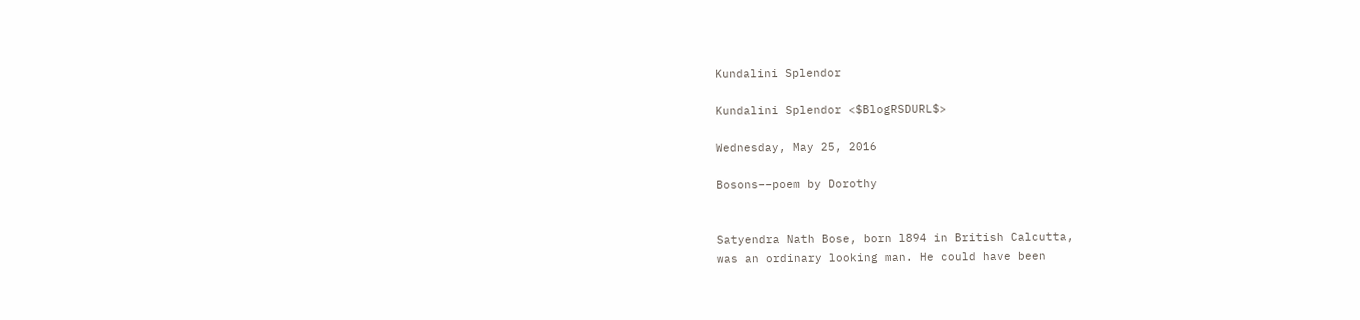Kundalini Splendor

Kundalini Splendor <$BlogRSDURL$>

Wednesday, May 25, 2016

Bosons––poem by Dorothy


Satyendra Nath Bose, born l894 in British Calcutta,
was an ordinary looking man. He could have been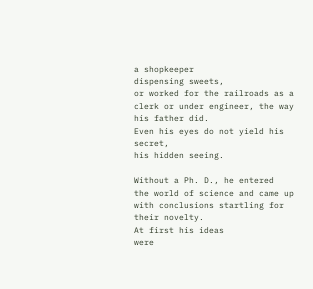a shopkeeper
dispensing sweets,
or worked for the railroads as a clerk or under engineer, the way his father did.
Even his eyes do not yield his secret,
his hidden seeing.

Without a Ph. D., he entered
the world of science and came up
with conclusions startling for their novelty.
At first his ideas
were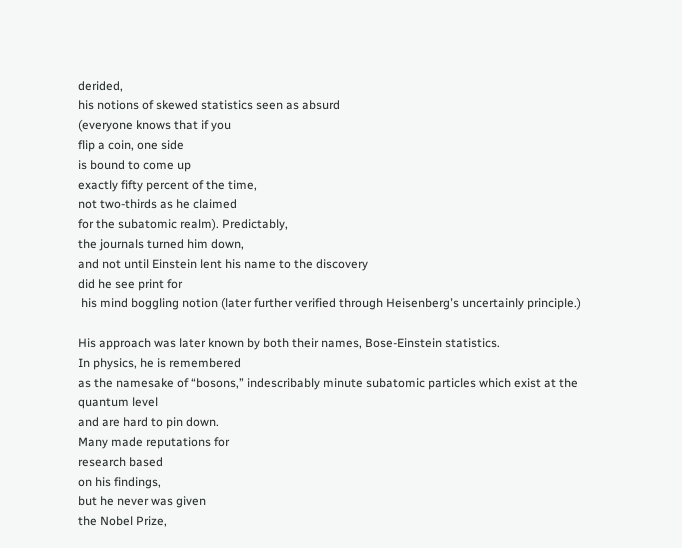derided,
his notions of skewed statistics seen as absurd
(everyone knows that if you
flip a coin, one side
is bound to come up
exactly fifty percent of the time,
not two-thirds as he claimed
for the subatomic realm). Predictably,
the journals turned him down,
and not until Einstein lent his name to the discovery
did he see print for
 his mind boggling notion (later further verified through Heisenbergʼs uncertainly principle.)

His approach was later known by both their names, Bose-Einstein statistics.
In physics, he is remembered
as the namesake of “bosons,” indescribably minute subatomic particles which exist at the quantum level
and are hard to pin down.
Many made reputations for
research based
on his findings,
but he never was given
the Nobel Prize,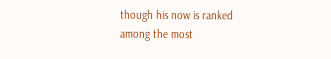though his now is ranked
among the most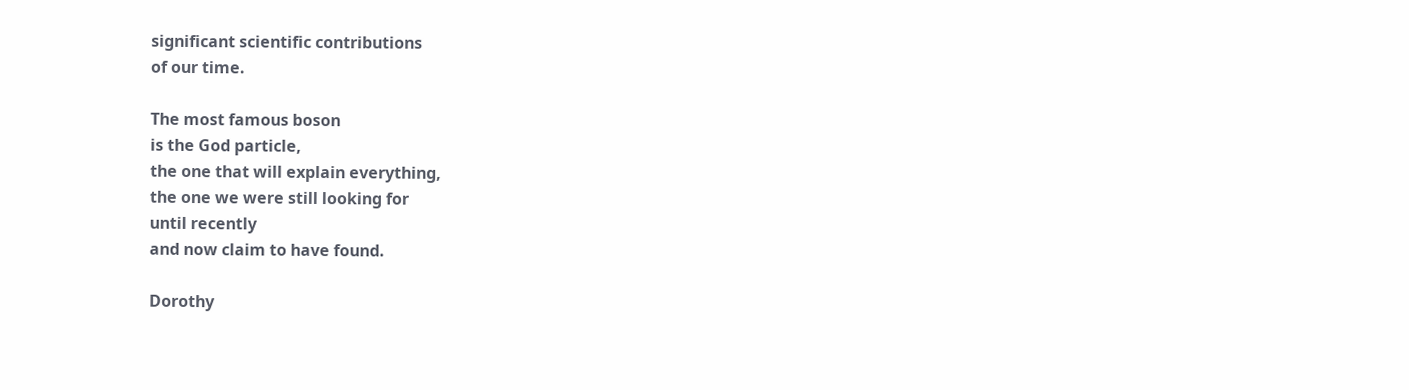significant scientific contributions
of our time.

The most famous boson
is the God particle,
the one that will explain everything,
the one we were still looking for
until recently
and now claim to have found.

Dorothy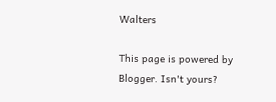Walters

This page is powered by Blogger. Isn't yours?